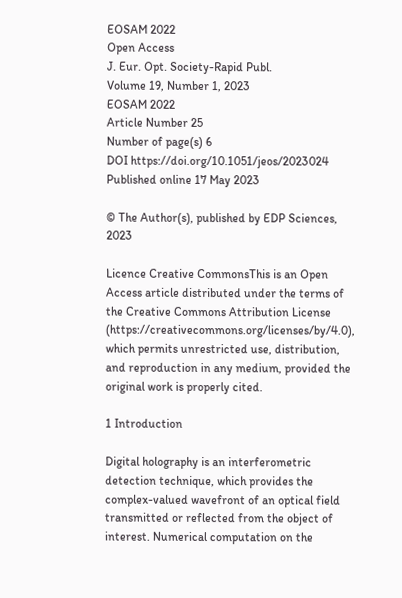EOSAM 2022
Open Access
J. Eur. Opt. Society-Rapid Publ.
Volume 19, Number 1, 2023
EOSAM 2022
Article Number 25
Number of page(s) 6
DOI https://doi.org/10.1051/jeos/2023024
Published online 17 May 2023

© The Author(s), published by EDP Sciences, 2023

Licence Creative CommonsThis is an Open Access article distributed under the terms of the Creative Commons Attribution License (https://creativecommons.org/licenses/by/4.0), which permits unrestricted use, distribution, and reproduction in any medium, provided the original work is properly cited.

1 Introduction

Digital holography is an interferometric detection technique, which provides the complex-valued wavefront of an optical field transmitted or reflected from the object of interest. Numerical computation on the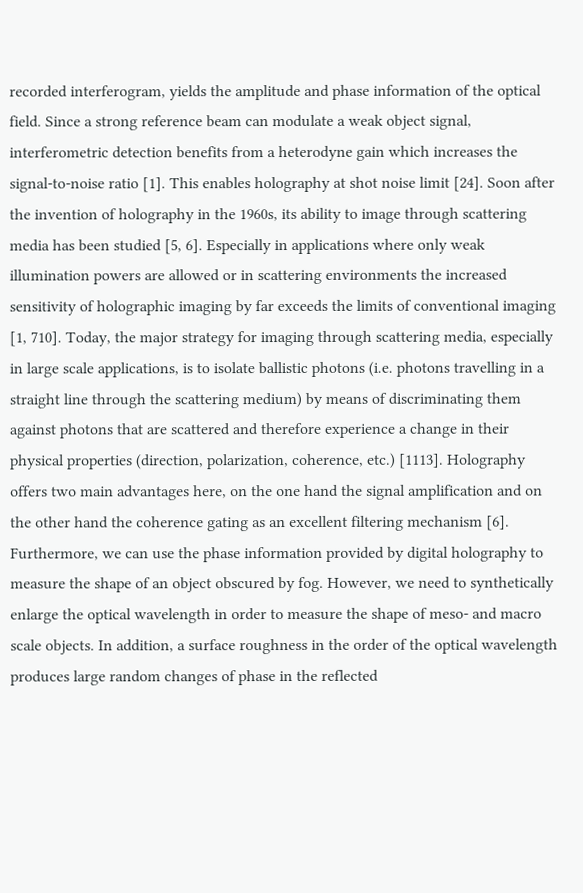recorded interferogram, yields the amplitude and phase information of the optical field. Since a strong reference beam can modulate a weak object signal, interferometric detection benefits from a heterodyne gain which increases the signal-to-noise ratio [1]. This enables holography at shot noise limit [24]. Soon after the invention of holography in the 1960s, its ability to image through scattering media has been studied [5, 6]. Especially in applications where only weak illumination powers are allowed or in scattering environments the increased sensitivity of holographic imaging by far exceeds the limits of conventional imaging [1, 710]. Today, the major strategy for imaging through scattering media, especially in large scale applications, is to isolate ballistic photons (i.e. photons travelling in a straight line through the scattering medium) by means of discriminating them against photons that are scattered and therefore experience a change in their physical properties (direction, polarization, coherence, etc.) [1113]. Holography offers two main advantages here, on the one hand the signal amplification and on the other hand the coherence gating as an excellent filtering mechanism [6]. Furthermore, we can use the phase information provided by digital holography to measure the shape of an object obscured by fog. However, we need to synthetically enlarge the optical wavelength in order to measure the shape of meso- and macro scale objects. In addition, a surface roughness in the order of the optical wavelength produces large random changes of phase in the reflected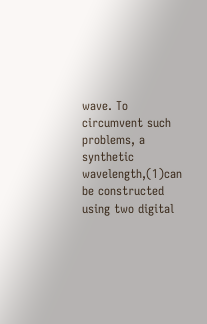wave. To circumvent such problems, a synthetic wavelength,(1)can be constructed using two digital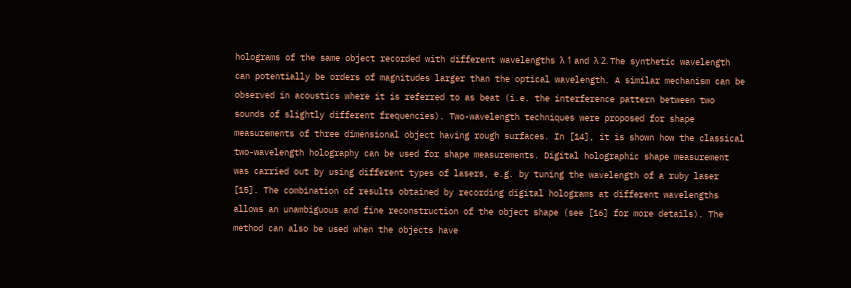holograms of the same object recorded with different wavelengths λ 1 and λ 2. The synthetic wavelength can potentially be orders of magnitudes larger than the optical wavelength. A similar mechanism can be observed in acoustics where it is referred to as beat (i.e. the interference pattern between two sounds of slightly different frequencies). Two-wavelength techniques were proposed for shape measurements of three dimensional object having rough surfaces. In [14], it is shown how the classical two-wavelength holography can be used for shape measurements. Digital holographic shape measurement was carried out by using different types of lasers, e.g. by tuning the wavelength of a ruby laser [15]. The combination of results obtained by recording digital holograms at different wavelengths allows an unambiguous and fine reconstruction of the object shape (see [16] for more details). The method can also be used when the objects have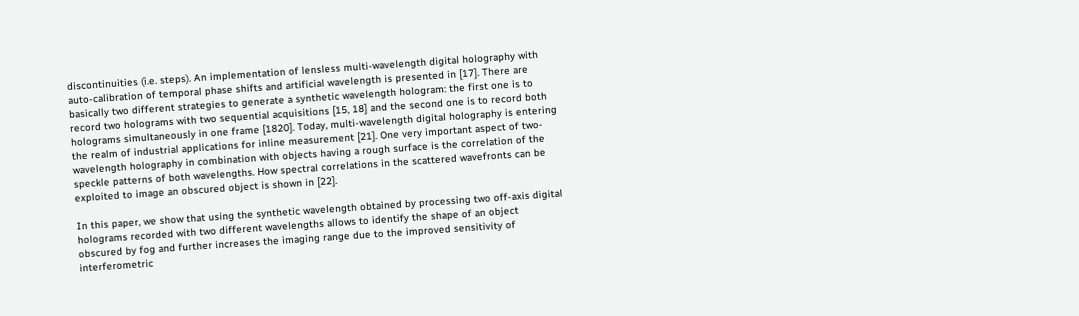discontinuities (i.e. steps). An implementation of lensless multi-wavelength digital holography with auto-calibration of temporal phase shifts and artificial wavelength is presented in [17]. There are basically two different strategies to generate a synthetic wavelength hologram: the first one is to record two holograms with two sequential acquisitions [15, 18] and the second one is to record both holograms simultaneously in one frame [1820]. Today, multi-wavelength digital holography is entering the realm of industrial applications for inline measurement [21]. One very important aspect of two-wavelength holography in combination with objects having a rough surface is the correlation of the speckle patterns of both wavelengths. How spectral correlations in the scattered wavefronts can be exploited to image an obscured object is shown in [22].

In this paper, we show that using the synthetic wavelength obtained by processing two off-axis digital holograms recorded with two different wavelengths allows to identify the shape of an object obscured by fog and further increases the imaging range due to the improved sensitivity of interferometric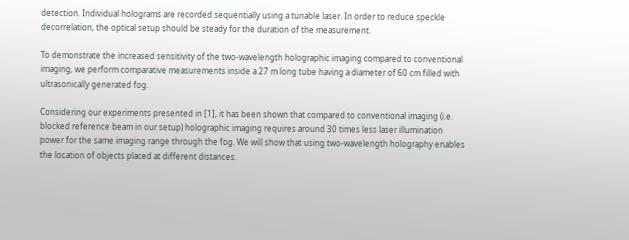detection. Individual holograms are recorded sequentially using a tunable laser. In order to reduce speckle decorrelation, the optical setup should be steady for the duration of the measurement.

To demonstrate the increased sensitivity of the two-wavelength holographic imaging compared to conventional imaging, we perform comparative measurements inside a 27 m long tube having a diameter of 60 cm filled with ultrasonically generated fog.

Considering our experiments presented in [1], it has been shown that compared to conventional imaging (i.e. blocked reference beam in our setup) holographic imaging requires around 30 times less laser illumination power for the same imaging range through the fog. We will show that using two-wavelength holography enables the location of objects placed at different distances.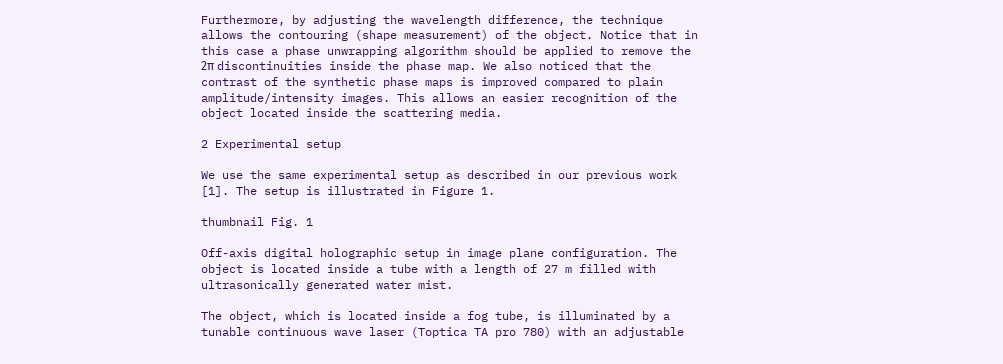Furthermore, by adjusting the wavelength difference, the technique allows the contouring (shape measurement) of the object. Notice that in this case a phase unwrapping algorithm should be applied to remove the 2π discontinuities inside the phase map. We also noticed that the contrast of the synthetic phase maps is improved compared to plain amplitude/intensity images. This allows an easier recognition of the object located inside the scattering media.

2 Experimental setup

We use the same experimental setup as described in our previous work [1]. The setup is illustrated in Figure 1.

thumbnail Fig. 1

Off-axis digital holographic setup in image plane configuration. The object is located inside a tube with a length of 27 m filled with ultrasonically generated water mist.

The object, which is located inside a fog tube, is illuminated by a tunable continuous wave laser (Toptica TA pro 780) with an adjustable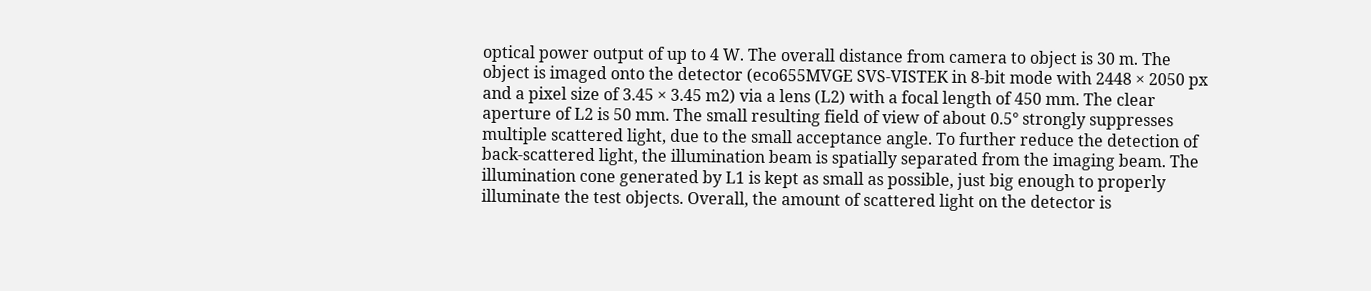optical power output of up to 4 W. The overall distance from camera to object is 30 m. The object is imaged onto the detector (eco655MVGE SVS-VISTEK in 8-bit mode with 2448 × 2050 px and a pixel size of 3.45 × 3.45 m2) via a lens (L2) with a focal length of 450 mm. The clear aperture of L2 is 50 mm. The small resulting field of view of about 0.5° strongly suppresses multiple scattered light, due to the small acceptance angle. To further reduce the detection of back-scattered light, the illumination beam is spatially separated from the imaging beam. The illumination cone generated by L1 is kept as small as possible, just big enough to properly illuminate the test objects. Overall, the amount of scattered light on the detector is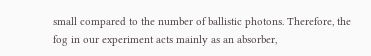small compared to the number of ballistic photons. Therefore, the fog in our experiment acts mainly as an absorber,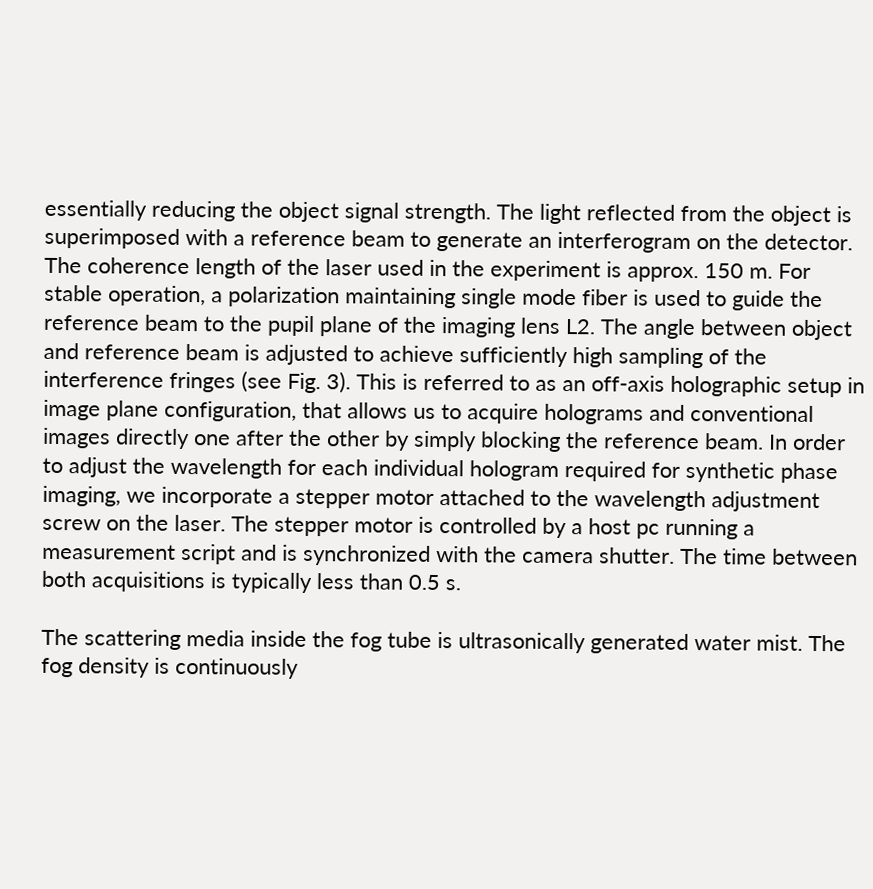essentially reducing the object signal strength. The light reflected from the object is superimposed with a reference beam to generate an interferogram on the detector. The coherence length of the laser used in the experiment is approx. 150 m. For stable operation, a polarization maintaining single mode fiber is used to guide the reference beam to the pupil plane of the imaging lens L2. The angle between object and reference beam is adjusted to achieve sufficiently high sampling of the interference fringes (see Fig. 3). This is referred to as an off-axis holographic setup in image plane configuration, that allows us to acquire holograms and conventional images directly one after the other by simply blocking the reference beam. In order to adjust the wavelength for each individual hologram required for synthetic phase imaging, we incorporate a stepper motor attached to the wavelength adjustment screw on the laser. The stepper motor is controlled by a host pc running a measurement script and is synchronized with the camera shutter. The time between both acquisitions is typically less than 0.5 s.

The scattering media inside the fog tube is ultrasonically generated water mist. The fog density is continuously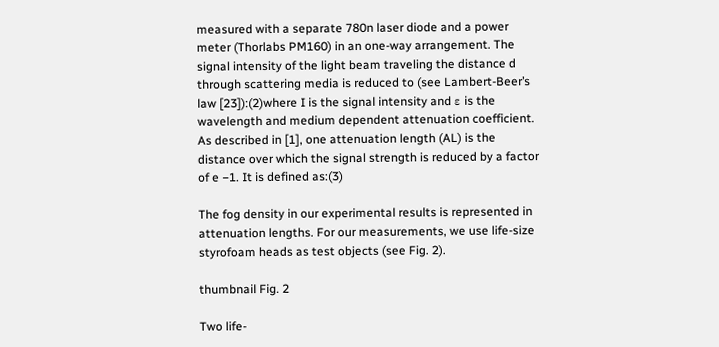measured with a separate 780n laser diode and a power meter (Thorlabs PM160) in an one-way arrangement. The signal intensity of the light beam traveling the distance d through scattering media is reduced to (see Lambert-Beer’s law [23]):(2)where I is the signal intensity and ε is the wavelength and medium dependent attenuation coefficient. As described in [1], one attenuation length (AL) is the distance over which the signal strength is reduced by a factor of e −1. It is defined as:(3)

The fog density in our experimental results is represented in attenuation lengths. For our measurements, we use life-size styrofoam heads as test objects (see Fig. 2).

thumbnail Fig. 2

Two life-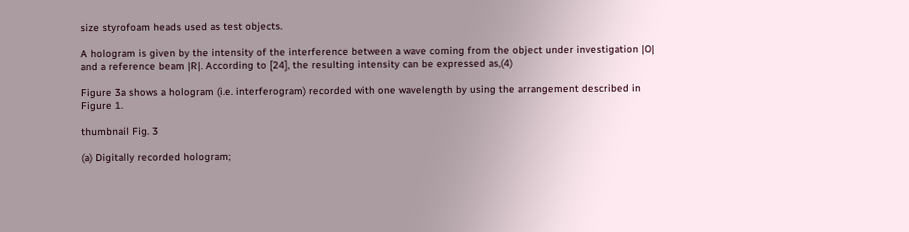size styrofoam heads used as test objects.

A hologram is given by the intensity of the interference between a wave coming from the object under investigation |O| and a reference beam |R|. According to [24], the resulting intensity can be expressed as,(4)

Figure 3a shows a hologram (i.e. interferogram) recorded with one wavelength by using the arrangement described in Figure 1.

thumbnail Fig. 3

(a) Digitally recorded hologram;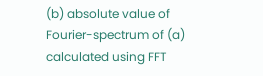(b) absolute value of Fourier-spectrum of (a) calculated using FFT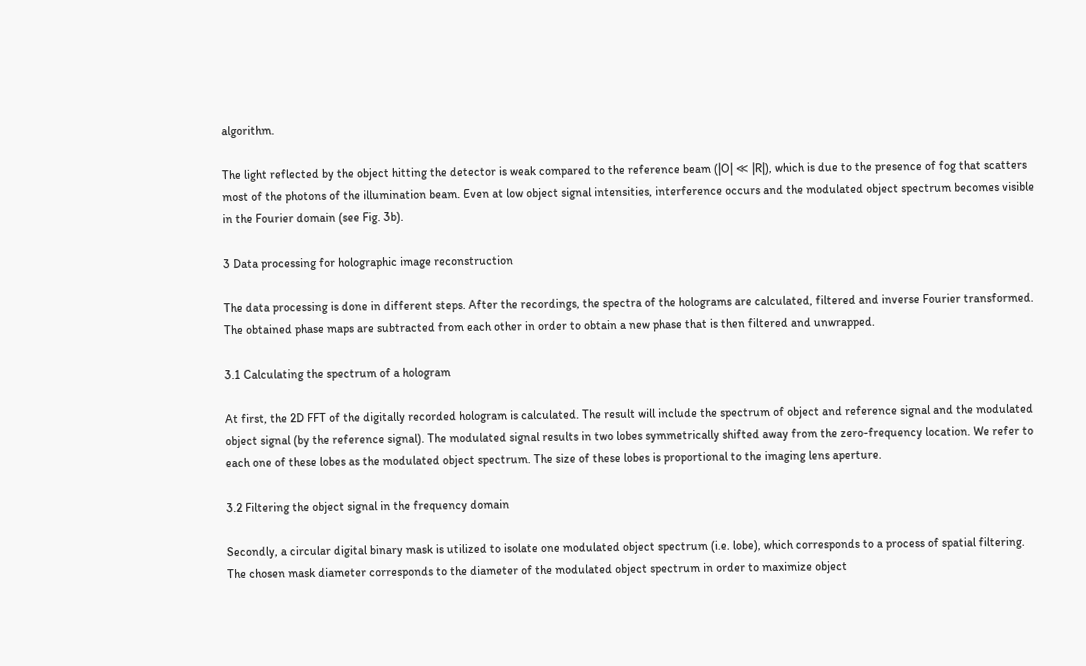algorithm.

The light reflected by the object hitting the detector is weak compared to the reference beam (|O| ≪ |R|), which is due to the presence of fog that scatters most of the photons of the illumination beam. Even at low object signal intensities, interference occurs and the modulated object spectrum becomes visible in the Fourier domain (see Fig. 3b).

3 Data processing for holographic image reconstruction

The data processing is done in different steps. After the recordings, the spectra of the holograms are calculated, filtered and inverse Fourier transformed. The obtained phase maps are subtracted from each other in order to obtain a new phase that is then filtered and unwrapped.

3.1 Calculating the spectrum of a hologram

At first, the 2D FFT of the digitally recorded hologram is calculated. The result will include the spectrum of object and reference signal and the modulated object signal (by the reference signal). The modulated signal results in two lobes symmetrically shifted away from the zero-frequency location. We refer to each one of these lobes as the modulated object spectrum. The size of these lobes is proportional to the imaging lens aperture.

3.2 Filtering the object signal in the frequency domain

Secondly, a circular digital binary mask is utilized to isolate one modulated object spectrum (i.e. lobe), which corresponds to a process of spatial filtering. The chosen mask diameter corresponds to the diameter of the modulated object spectrum in order to maximize object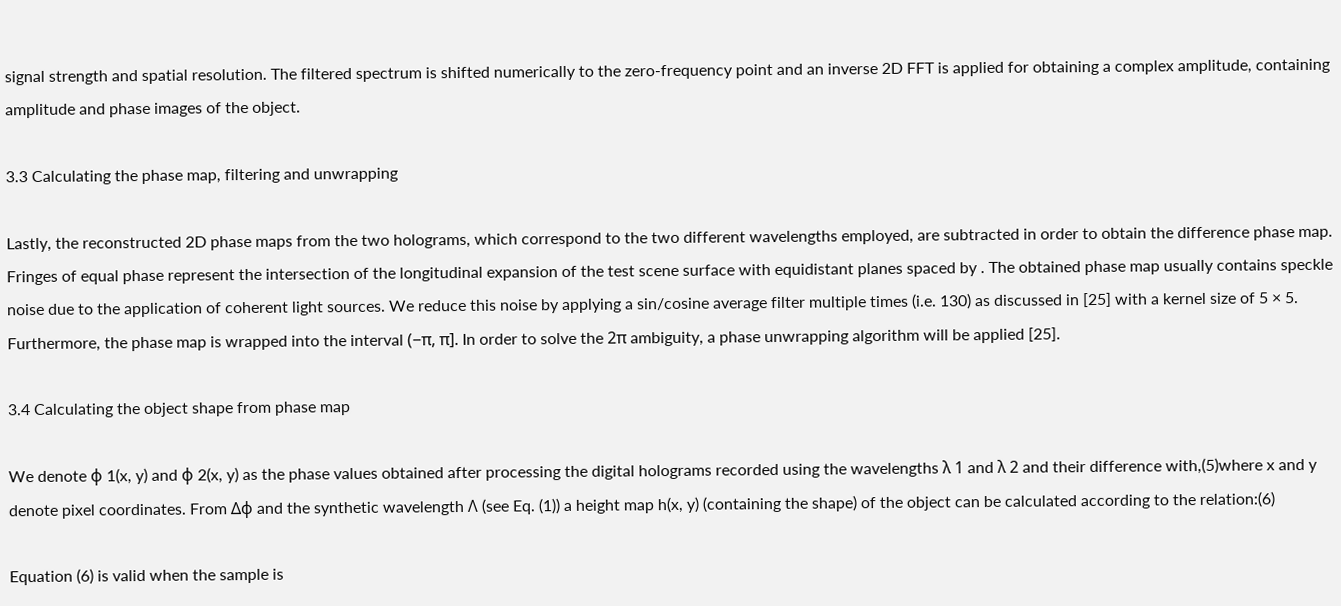signal strength and spatial resolution. The filtered spectrum is shifted numerically to the zero-frequency point and an inverse 2D FFT is applied for obtaining a complex amplitude, containing amplitude and phase images of the object.

3.3 Calculating the phase map, filtering and unwrapping

Lastly, the reconstructed 2D phase maps from the two holograms, which correspond to the two different wavelengths employed, are subtracted in order to obtain the difference phase map. Fringes of equal phase represent the intersection of the longitudinal expansion of the test scene surface with equidistant planes spaced by . The obtained phase map usually contains speckle noise due to the application of coherent light sources. We reduce this noise by applying a sin/cosine average filter multiple times (i.e. 130) as discussed in [25] with a kernel size of 5 × 5. Furthermore, the phase map is wrapped into the interval (−π, π]. In order to solve the 2π ambiguity, a phase unwrapping algorithm will be applied [25].

3.4 Calculating the object shape from phase map

We denote ϕ 1(x, y) and ϕ 2(x, y) as the phase values obtained after processing the digital holograms recorded using the wavelengths λ 1 and λ 2 and their difference with,(5)where x and y denote pixel coordinates. From Δϕ and the synthetic wavelength Λ (see Eq. (1)) a height map h(x, y) (containing the shape) of the object can be calculated according to the relation:(6)

Equation (6) is valid when the sample is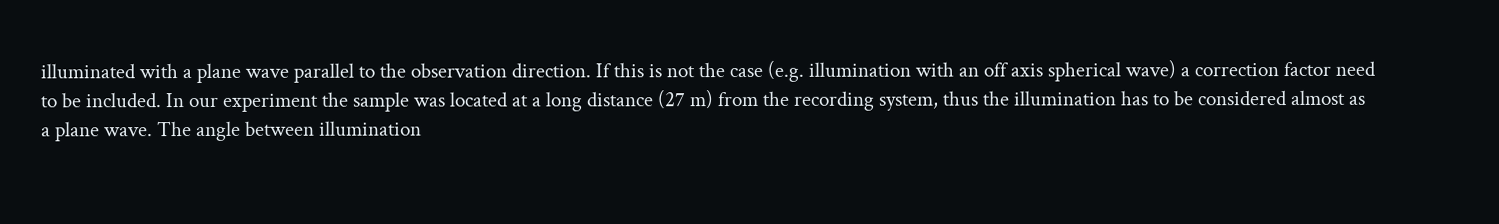illuminated with a plane wave parallel to the observation direction. If this is not the case (e.g. illumination with an off axis spherical wave) a correction factor need to be included. In our experiment the sample was located at a long distance (27 m) from the recording system, thus the illumination has to be considered almost as a plane wave. The angle between illumination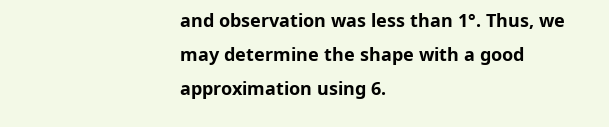and observation was less than 1°. Thus, we may determine the shape with a good approximation using 6.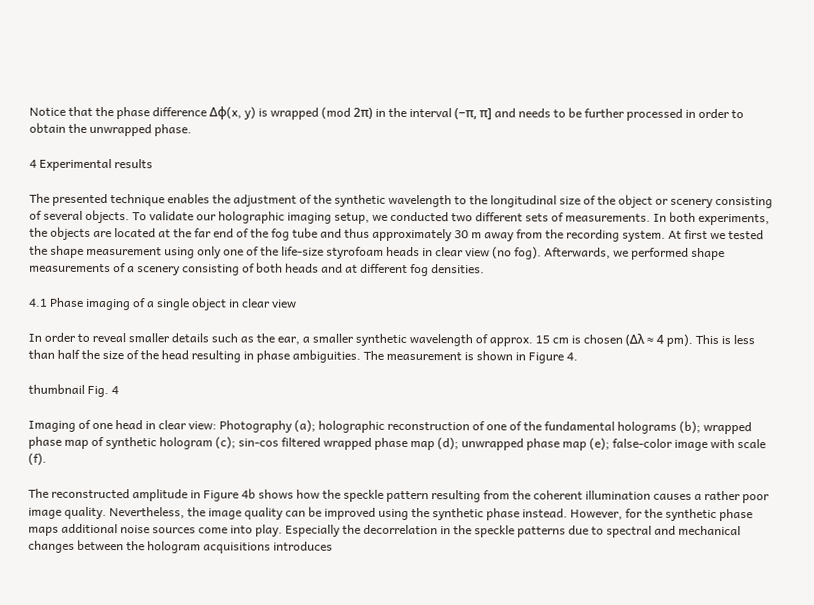Notice that the phase difference Δϕ(x, y) is wrapped (mod 2π) in the interval (−π, π] and needs to be further processed in order to obtain the unwrapped phase.

4 Experimental results

The presented technique enables the adjustment of the synthetic wavelength to the longitudinal size of the object or scenery consisting of several objects. To validate our holographic imaging setup, we conducted two different sets of measurements. In both experiments, the objects are located at the far end of the fog tube and thus approximately 30 m away from the recording system. At first we tested the shape measurement using only one of the life-size styrofoam heads in clear view (no fog). Afterwards, we performed shape measurements of a scenery consisting of both heads and at different fog densities.

4.1 Phase imaging of a single object in clear view

In order to reveal smaller details such as the ear, a smaller synthetic wavelength of approx. 15 cm is chosen (Δλ ≈ 4 pm). This is less than half the size of the head resulting in phase ambiguities. The measurement is shown in Figure 4.

thumbnail Fig. 4

Imaging of one head in clear view: Photography (a); holographic reconstruction of one of the fundamental holograms (b); wrapped phase map of synthetic hologram (c); sin-cos filtered wrapped phase map (d); unwrapped phase map (e); false-color image with scale (f).

The reconstructed amplitude in Figure 4b shows how the speckle pattern resulting from the coherent illumination causes a rather poor image quality. Nevertheless, the image quality can be improved using the synthetic phase instead. However, for the synthetic phase maps additional noise sources come into play. Especially the decorrelation in the speckle patterns due to spectral and mechanical changes between the hologram acquisitions introduces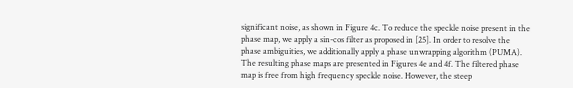significant noise, as shown in Figure 4c. To reduce the speckle noise present in the phase map, we apply a sin-cos filter as proposed in [25]. In order to resolve the phase ambiguities, we additionally apply a phase unwrapping algorithm (PUMA). The resulting phase maps are presented in Figures 4e and 4f. The filtered phase map is free from high frequency speckle noise. However, the steep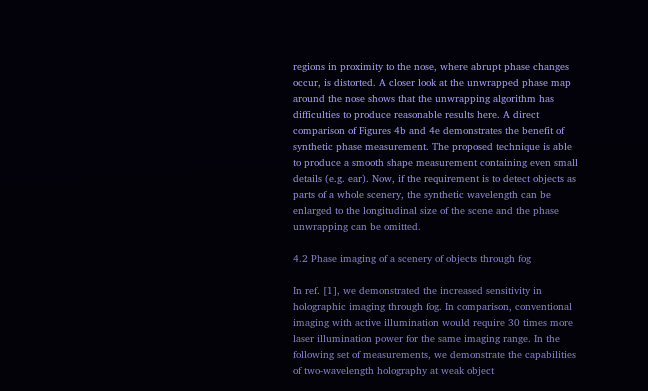regions in proximity to the nose, where abrupt phase changes occur, is distorted. A closer look at the unwrapped phase map around the nose shows that the unwrapping algorithm has difficulties to produce reasonable results here. A direct comparison of Figures 4b and 4e demonstrates the benefit of synthetic phase measurement. The proposed technique is able to produce a smooth shape measurement containing even small details (e.g. ear). Now, if the requirement is to detect objects as parts of a whole scenery, the synthetic wavelength can be enlarged to the longitudinal size of the scene and the phase unwrapping can be omitted.

4.2 Phase imaging of a scenery of objects through fog

In ref. [1], we demonstrated the increased sensitivity in holographic imaging through fog. In comparison, conventional imaging with active illumination would require 30 times more laser illumination power for the same imaging range. In the following set of measurements, we demonstrate the capabilities of two-wavelength holography at weak object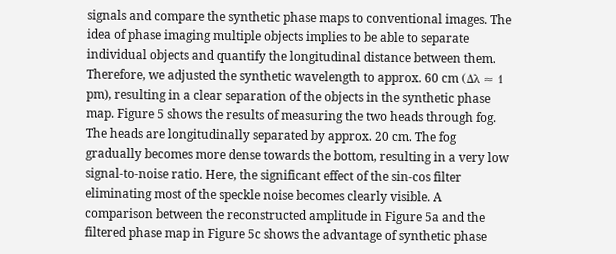signals and compare the synthetic phase maps to conventional images. The idea of phase imaging multiple objects implies to be able to separate individual objects and quantify the longitudinal distance between them. Therefore, we adjusted the synthetic wavelength to approx. 60 cm (Δλ ≈ 1 pm), resulting in a clear separation of the objects in the synthetic phase map. Figure 5 shows the results of measuring the two heads through fog. The heads are longitudinally separated by approx. 20 cm. The fog gradually becomes more dense towards the bottom, resulting in a very low signal-to-noise ratio. Here, the significant effect of the sin-cos filter eliminating most of the speckle noise becomes clearly visible. A comparison between the reconstructed amplitude in Figure 5a and the filtered phase map in Figure 5c shows the advantage of synthetic phase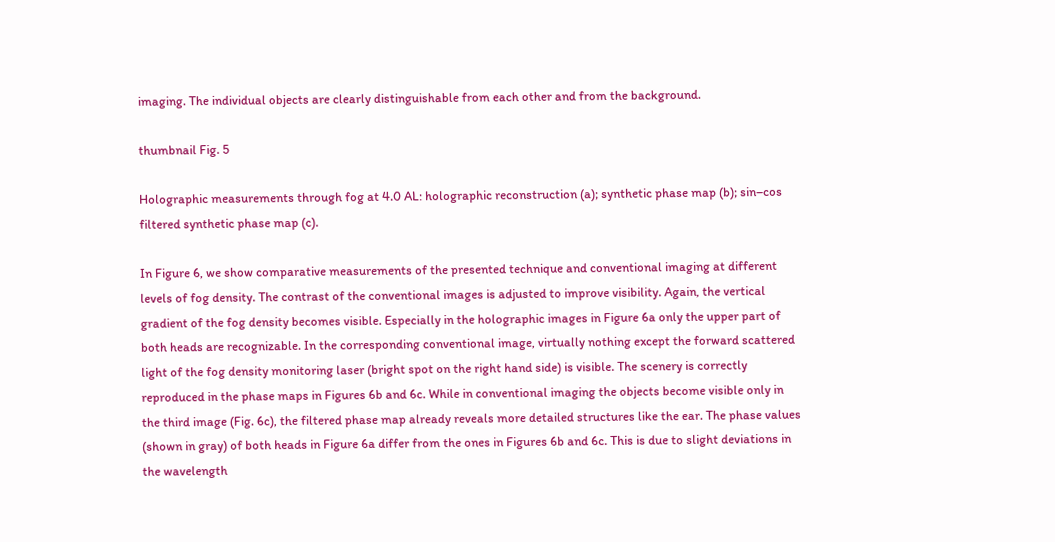imaging. The individual objects are clearly distinguishable from each other and from the background.

thumbnail Fig. 5

Holographic measurements through fog at 4.0 AL: holographic reconstruction (a); synthetic phase map (b); sin–cos filtered synthetic phase map (c).

In Figure 6, we show comparative measurements of the presented technique and conventional imaging at different levels of fog density. The contrast of the conventional images is adjusted to improve visibility. Again, the vertical gradient of the fog density becomes visible. Especially in the holographic images in Figure 6a only the upper part of both heads are recognizable. In the corresponding conventional image, virtually nothing except the forward scattered light of the fog density monitoring laser (bright spot on the right hand side) is visible. The scenery is correctly reproduced in the phase maps in Figures 6b and 6c. While in conventional imaging the objects become visible only in the third image (Fig. 6c), the filtered phase map already reveals more detailed structures like the ear. The phase values (shown in gray) of both heads in Figure 6a differ from the ones in Figures 6b and 6c. This is due to slight deviations in the wavelength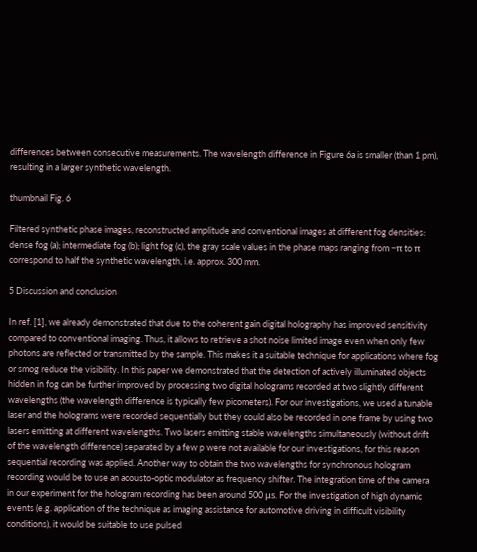differences between consecutive measurements. The wavelength difference in Figure 6a is smaller (than 1 pm), resulting in a larger synthetic wavelength.

thumbnail Fig. 6

Filtered synthetic phase images, reconstructed amplitude and conventional images at different fog densities: dense fog (a); intermediate fog (b); light fog (c), the gray scale values in the phase maps ranging from −π to π correspond to half the synthetic wavelength, i.e. approx. 300 mm.

5 Discussion and conclusion

In ref. [1], we already demonstrated that due to the coherent gain digital holography has improved sensitivity compared to conventional imaging. Thus, it allows to retrieve a shot noise limited image even when only few photons are reflected or transmitted by the sample. This makes it a suitable technique for applications where fog or smog reduce the visibility. In this paper we demonstrated that the detection of actively illuminated objects hidden in fog can be further improved by processing two digital holograms recorded at two slightly different wavelengths (the wavelength difference is typically few picometers). For our investigations, we used a tunable laser and the holograms were recorded sequentially but they could also be recorded in one frame by using two lasers emitting at different wavelengths. Two lasers emitting stable wavelengths simultaneously (without drift of the wavelength difference) separated by a few p were not available for our investigations, for this reason sequential recording was applied. Another way to obtain the two wavelengths for synchronous hologram recording would be to use an acousto-optic modulator as frequency shifter. The integration time of the camera in our experiment for the hologram recording has been around 500 μs. For the investigation of high dynamic events (e.g. application of the technique as imaging assistance for automotive driving in difficult visibility conditions), it would be suitable to use pulsed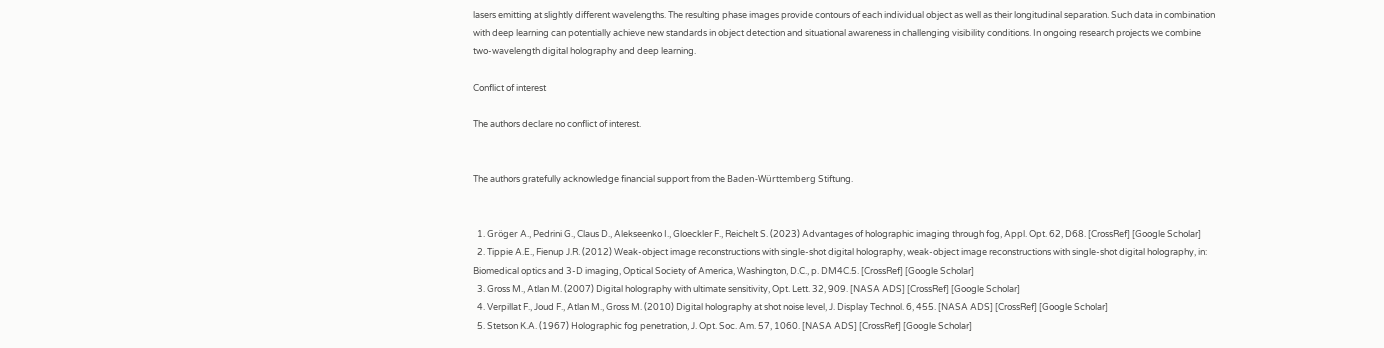lasers emitting at slightly different wavelengths. The resulting phase images provide contours of each individual object as well as their longitudinal separation. Such data in combination with deep learning can potentially achieve new standards in object detection and situational awareness in challenging visibility conditions. In ongoing research projects we combine two-wavelength digital holography and deep learning.

Conflict of interest

The authors declare no conflict of interest.


The authors gratefully acknowledge financial support from the Baden-Württemberg Stiftung.


  1. Gröger A., Pedrini G., Claus D., Alekseenko I., Gloeckler F., Reichelt S. (2023) Advantages of holographic imaging through fog, Appl. Opt. 62, D68. [CrossRef] [Google Scholar]
  2. Tippie A.E., Fienup J.R. (2012) Weak-object image reconstructions with single-shot digital holography, weak-object image reconstructions with single-shot digital holography, in: Biomedical optics and 3-D imaging, Optical Society of America, Washington, D.C., p. DM4C.5. [CrossRef] [Google Scholar]
  3. Gross M., Atlan M. (2007) Digital holography with ultimate sensitivity, Opt. Lett. 32, 909. [NASA ADS] [CrossRef] [Google Scholar]
  4. Verpillat F., Joud F., Atlan M., Gross M. (2010) Digital holography at shot noise level, J. Display Technol. 6, 455. [NASA ADS] [CrossRef] [Google Scholar]
  5. Stetson K.A. (1967) Holographic fog penetration, J. Opt. Soc. Am. 57, 1060. [NASA ADS] [CrossRef] [Google Scholar]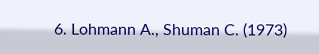6. Lohmann A., Shuman C. (1973)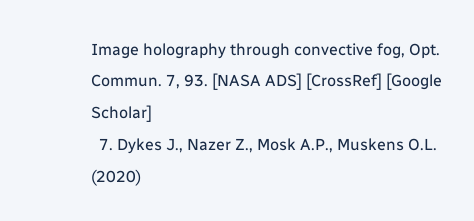Image holography through convective fog, Opt. Commun. 7, 93. [NASA ADS] [CrossRef] [Google Scholar]
  7. Dykes J., Nazer Z., Mosk A.P., Muskens O.L. (2020)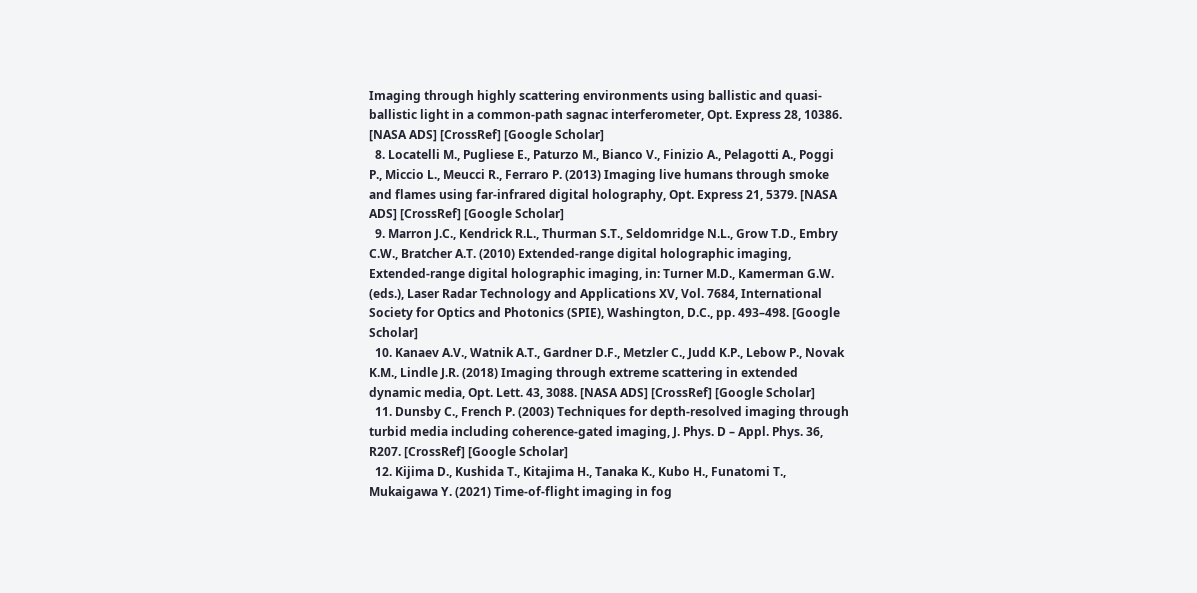Imaging through highly scattering environments using ballistic and quasi-ballistic light in a common-path sagnac interferometer, Opt. Express 28, 10386. [NASA ADS] [CrossRef] [Google Scholar]
  8. Locatelli M., Pugliese E., Paturzo M., Bianco V., Finizio A., Pelagotti A., Poggi P., Miccio L., Meucci R., Ferraro P. (2013) Imaging live humans through smoke and flames using far-infrared digital holography, Opt. Express 21, 5379. [NASA ADS] [CrossRef] [Google Scholar]
  9. Marron J.C., Kendrick R.L., Thurman S.T., Seldomridge N.L., Grow T.D., Embry C.W., Bratcher A.T. (2010) Extended-range digital holographic imaging, Extended-range digital holographic imaging, in: Turner M.D., Kamerman G.W. (eds.), Laser Radar Technology and Applications XV, Vol. 7684, International Society for Optics and Photonics (SPIE), Washington, D.C., pp. 493–498. [Google Scholar]
  10. Kanaev A.V., Watnik A.T., Gardner D.F., Metzler C., Judd K.P., Lebow P., Novak K.M., Lindle J.R. (2018) Imaging through extreme scattering in extended dynamic media, Opt. Lett. 43, 3088. [NASA ADS] [CrossRef] [Google Scholar]
  11. Dunsby C., French P. (2003) Techniques for depth-resolved imaging through turbid media including coherence-gated imaging, J. Phys. D – Appl. Phys. 36, R207. [CrossRef] [Google Scholar]
  12. Kijima D., Kushida T., Kitajima H., Tanaka K., Kubo H., Funatomi T., Mukaigawa Y. (2021) Time-of-flight imaging in fog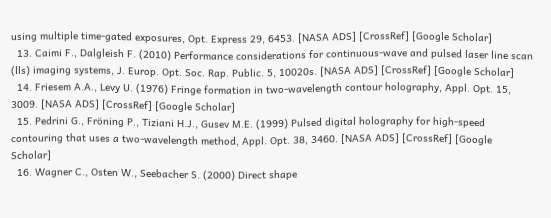using multiple time-gated exposures, Opt. Express 29, 6453. [NASA ADS] [CrossRef] [Google Scholar]
  13. Caimi F., Dalgleish F. (2010) Performance considerations for continuous-wave and pulsed laser line scan (lls) imaging systems, J. Europ. Opt. Soc. Rap. Public. 5, 10020s. [NASA ADS] [CrossRef] [Google Scholar]
  14. Friesem A.A., Levy U. (1976) Fringe formation in two-wavelength contour holography, Appl. Opt. 15, 3009. [NASA ADS] [CrossRef] [Google Scholar]
  15. Pedrini G., Fröning P., Tiziani H.J., Gusev M.E. (1999) Pulsed digital holography for high-speed contouring that uses a two-wavelength method, Appl. Opt. 38, 3460. [NASA ADS] [CrossRef] [Google Scholar]
  16. Wagner C., Osten W., Seebacher S. (2000) Direct shape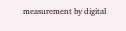measurement by digital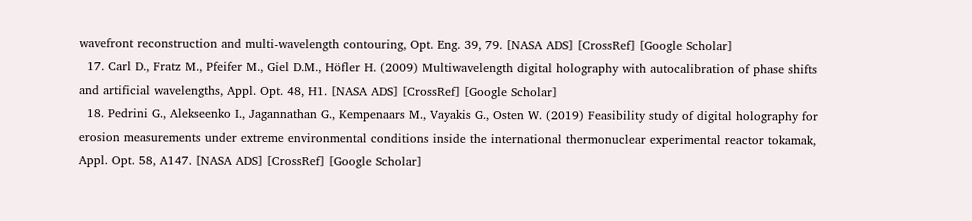wavefront reconstruction and multi-wavelength contouring, Opt. Eng. 39, 79. [NASA ADS] [CrossRef] [Google Scholar]
  17. Carl D., Fratz M., Pfeifer M., Giel D.M., Höfler H. (2009) Multiwavelength digital holography with autocalibration of phase shifts and artificial wavelengths, Appl. Opt. 48, H1. [NASA ADS] [CrossRef] [Google Scholar]
  18. Pedrini G., Alekseenko I., Jagannathan G., Kempenaars M., Vayakis G., Osten W. (2019) Feasibility study of digital holography for erosion measurements under extreme environmental conditions inside the international thermonuclear experimental reactor tokamak, Appl. Opt. 58, A147. [NASA ADS] [CrossRef] [Google Scholar]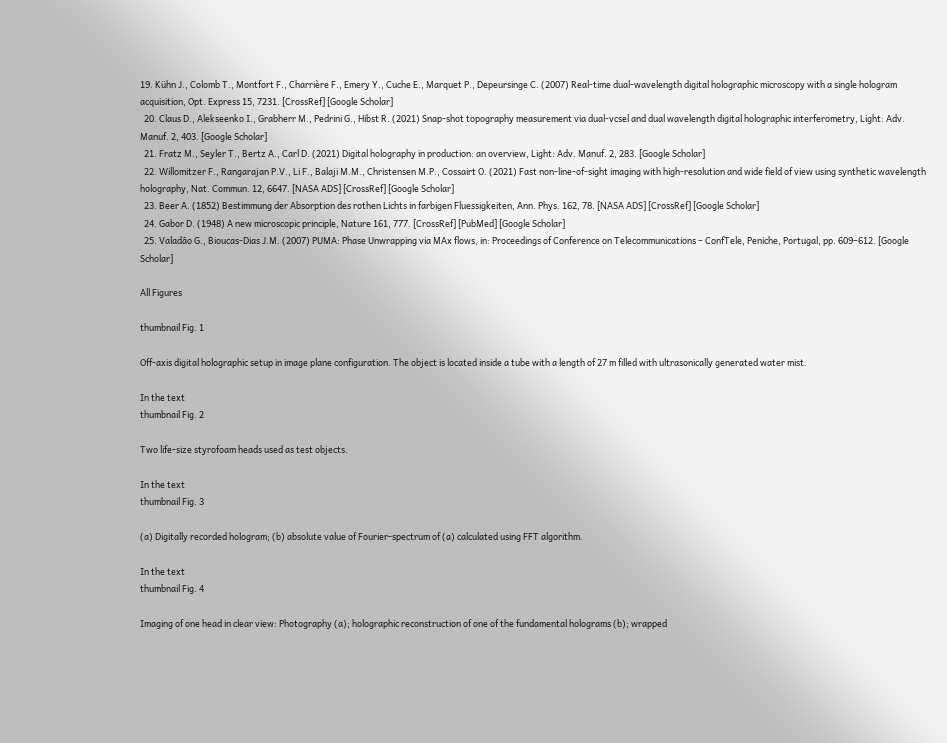19. Kühn J., Colomb T., Montfort F., Charrière F., Emery Y., Cuche E., Marquet P., Depeursinge C. (2007) Real-time dual-wavelength digital holographic microscopy with a single hologram acquisition, Opt. Express 15, 7231. [CrossRef] [Google Scholar]
  20. Claus D., Alekseenko I., Grabherr M., Pedrini G., Hibst R. (2021) Snap-shot topography measurement via dual-vcsel and dual wavelength digital holographic interferometry, Light: Adv. Manuf. 2, 403. [Google Scholar]
  21. Fratz M., Seyler T., Bertz A., Carl D. (2021) Digital holography in production: an overview, Light: Adv. Manuf. 2, 283. [Google Scholar]
  22. Willomitzer F., Rangarajan P.V., Li F., Balaji M.M., Christensen M.P., Cossairt O. (2021) Fast non-line-of-sight imaging with high-resolution and wide field of view using synthetic wavelength holography, Nat. Commun. 12, 6647. [NASA ADS] [CrossRef] [Google Scholar]
  23. Beer A. (1852) Bestimmung der Absorption des rothen Lichts in farbigen Fluessigkeiten, Ann. Phys. 162, 78. [NASA ADS] [CrossRef] [Google Scholar]
  24. Gabor D. (1948) A new microscopic principle, Nature 161, 777. [CrossRef] [PubMed] [Google Scholar]
  25. Valadão G., Bioucas-Dias J.M. (2007) PUMA: Phase Unwrapping via MAx flows, in: Proceedings of Conference on Telecommunications – ConfTele, Peniche, Portugal, pp. 609–612. [Google Scholar]

All Figures

thumbnail Fig. 1

Off-axis digital holographic setup in image plane configuration. The object is located inside a tube with a length of 27 m filled with ultrasonically generated water mist.

In the text
thumbnail Fig. 2

Two life-size styrofoam heads used as test objects.

In the text
thumbnail Fig. 3

(a) Digitally recorded hologram; (b) absolute value of Fourier-spectrum of (a) calculated using FFT algorithm.

In the text
thumbnail Fig. 4

Imaging of one head in clear view: Photography (a); holographic reconstruction of one of the fundamental holograms (b); wrapped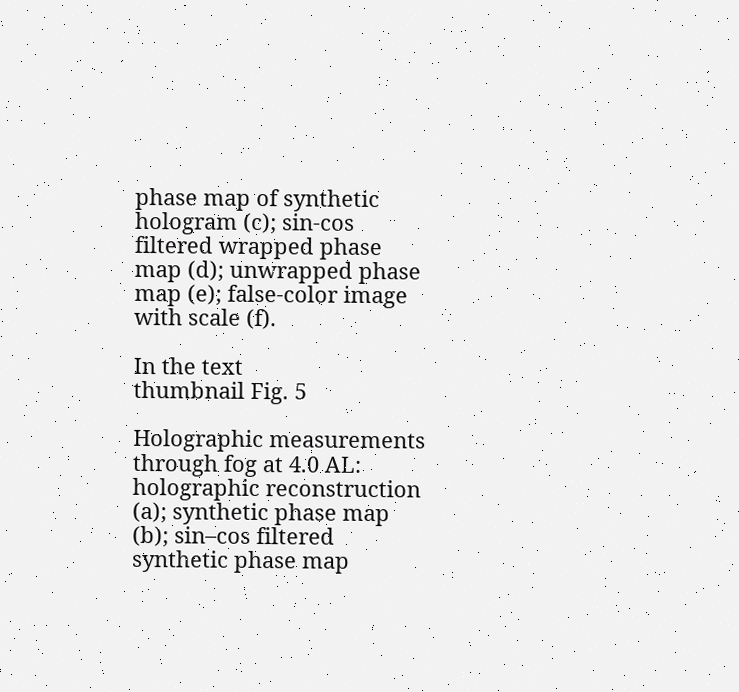phase map of synthetic hologram (c); sin-cos filtered wrapped phase map (d); unwrapped phase map (e); false-color image with scale (f).

In the text
thumbnail Fig. 5

Holographic measurements through fog at 4.0 AL: holographic reconstruction (a); synthetic phase map (b); sin–cos filtered synthetic phase map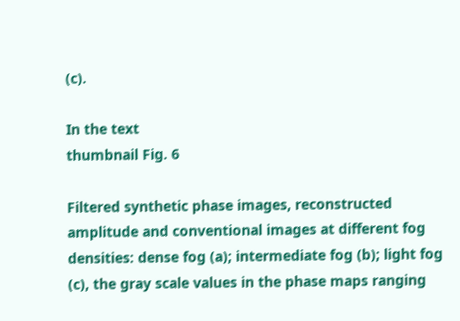(c).

In the text
thumbnail Fig. 6

Filtered synthetic phase images, reconstructed amplitude and conventional images at different fog densities: dense fog (a); intermediate fog (b); light fog (c), the gray scale values in the phase maps ranging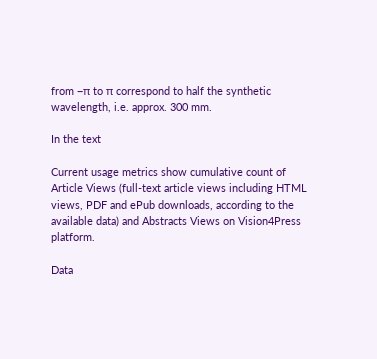from −π to π correspond to half the synthetic wavelength, i.e. approx. 300 mm.

In the text

Current usage metrics show cumulative count of Article Views (full-text article views including HTML views, PDF and ePub downloads, according to the available data) and Abstracts Views on Vision4Press platform.

Data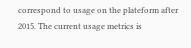correspond to usage on the plateform after 2015. The current usage metrics is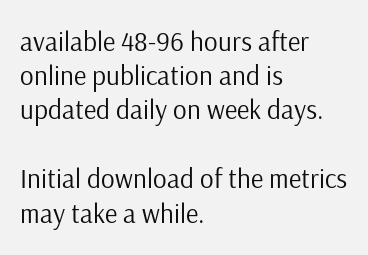available 48-96 hours after online publication and is updated daily on week days.

Initial download of the metrics may take a while.